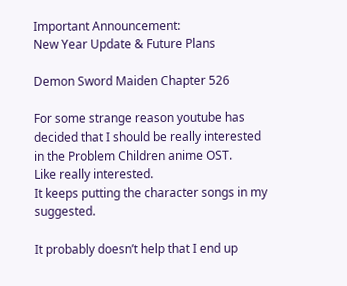Important Announcement:
New Year Update & Future Plans

Demon Sword Maiden Chapter 526

For some strange reason youtube has decided that I should be really interested in the Problem Children anime OST.
Like really interested.
It keeps putting the character songs in my suggested.

It probably doesn’t help that I end up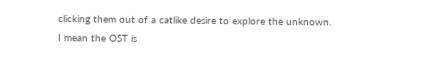clicking them out of a catlike desire to explore the unknown.
I mean the OST is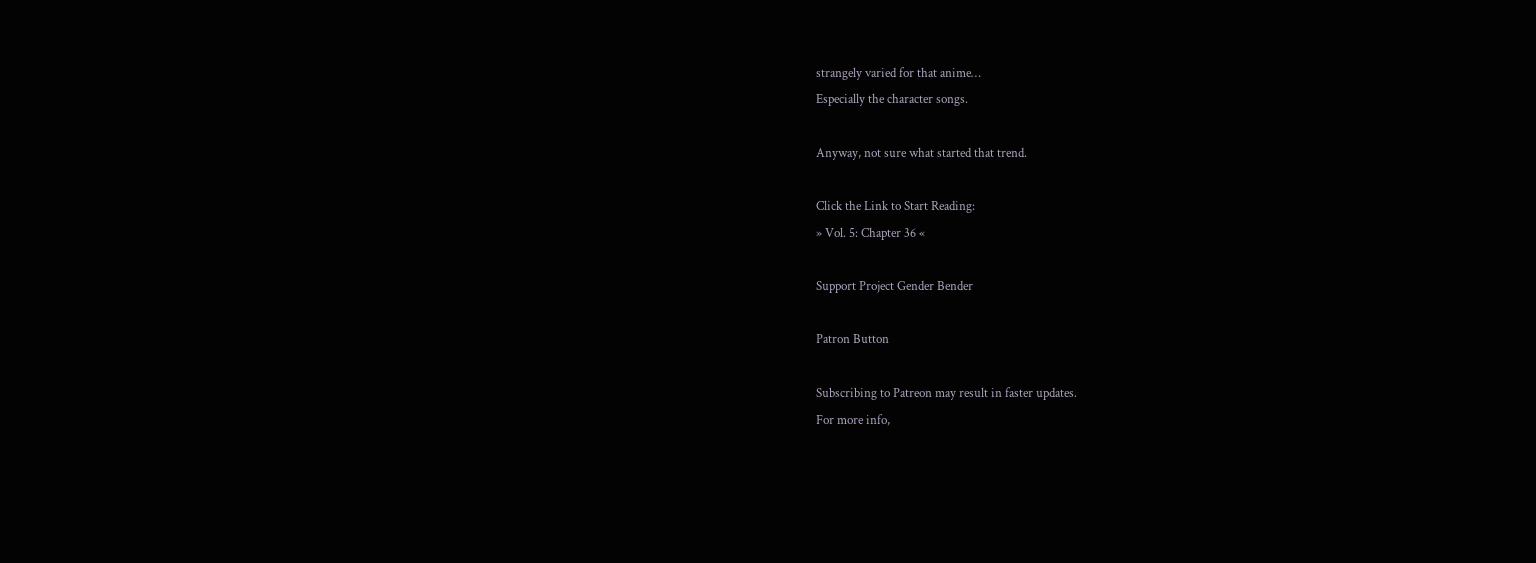strangely varied for that anime…
Especially the character songs.

Anyway, not sure what started that trend.

Click the Link to Start Reading:
» Vol. 5: Chapter 36 «

Support Project Gender Bender

Patron Button

Subscribing to Patreon may result in faster updates.
For more info,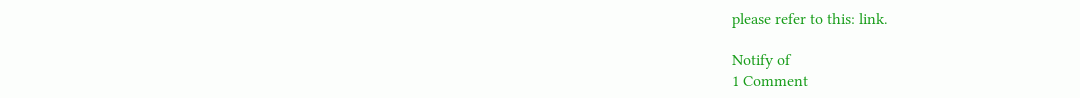please refer to this: link.

Notify of
1 Comment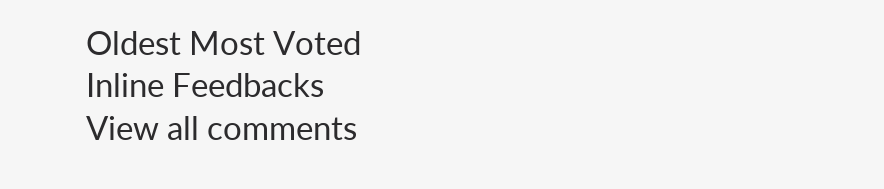Oldest Most Voted
Inline Feedbacks
View all comments